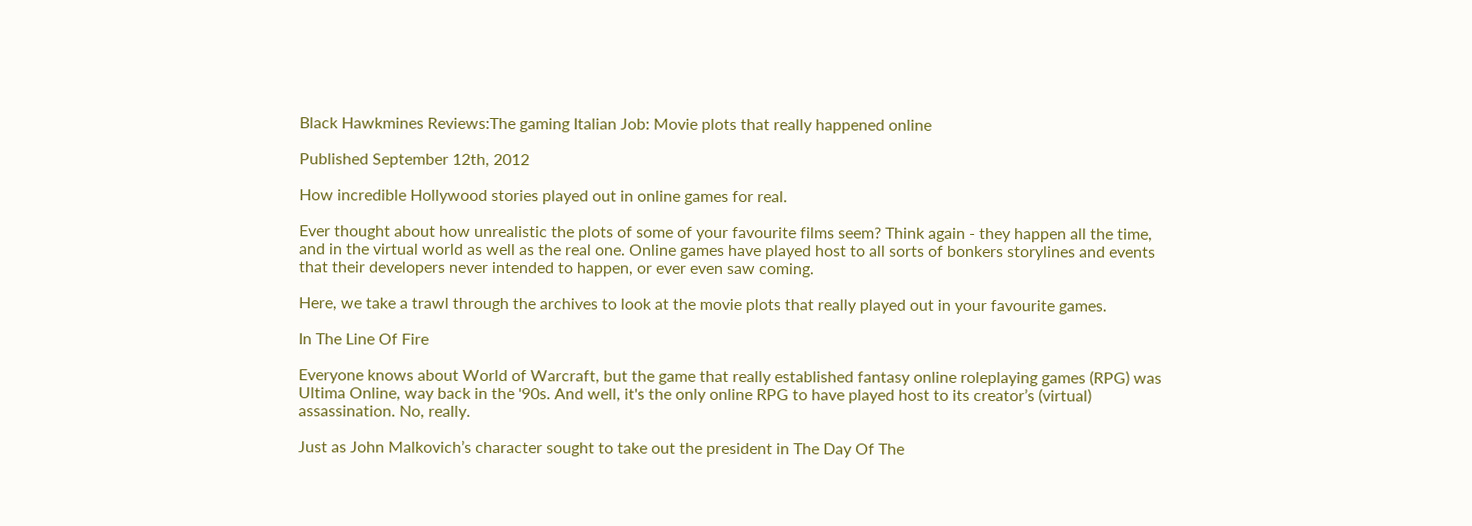Black Hawkmines Reviews:The gaming Italian Job: Movie plots that really happened online

Published September 12th, 2012

How incredible Hollywood stories played out in online games for real.

Ever thought about how unrealistic the plots of some of your favourite films seem? Think again - they happen all the time, and in the virtual world as well as the real one. Online games have played host to all sorts of bonkers storylines and events that their developers never intended to happen, or ever even saw coming.

Here, we take a trawl through the archives to look at the movie plots that really played out in your favourite games.

In The Line Of Fire

Everyone knows about World of Warcraft, but the game that really established fantasy online roleplaying games (RPG) was Ultima Online, way back in the '90s. And well, it's the only online RPG to have played host to its creator’s (virtual) assassination. No, really.

Just as John Malkovich’s character sought to take out the president in The Day Of The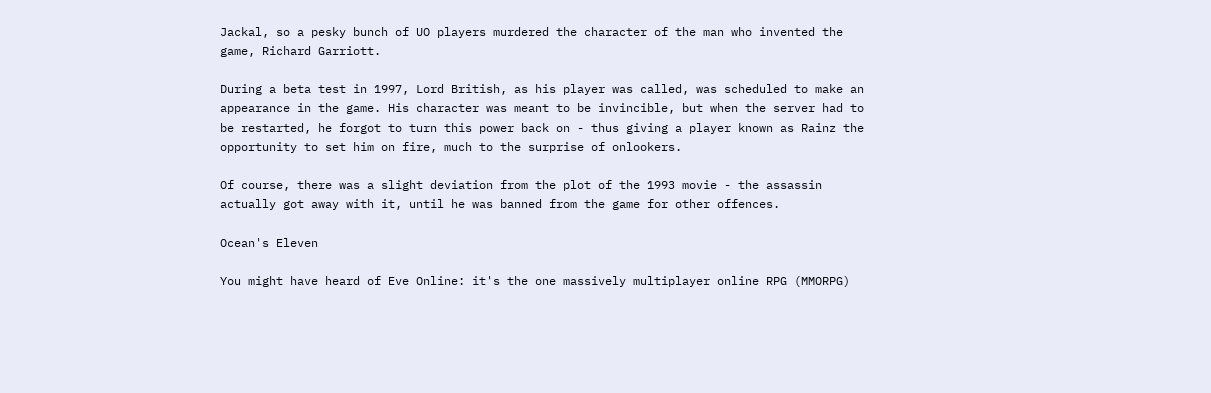Jackal, so a pesky bunch of UO players murdered the character of the man who invented the game, Richard Garriott.

During a beta test in 1997, Lord British, as his player was called, was scheduled to make an appearance in the game. His character was meant to be invincible, but when the server had to be restarted, he forgot to turn this power back on - thus giving a player known as Rainz the opportunity to set him on fire, much to the surprise of onlookers.

Of course, there was a slight deviation from the plot of the 1993 movie - the assassin actually got away with it, until he was banned from the game for other offences.

Ocean's Eleven

You might have heard of Eve Online: it's the one massively multiplayer online RPG (MMORPG)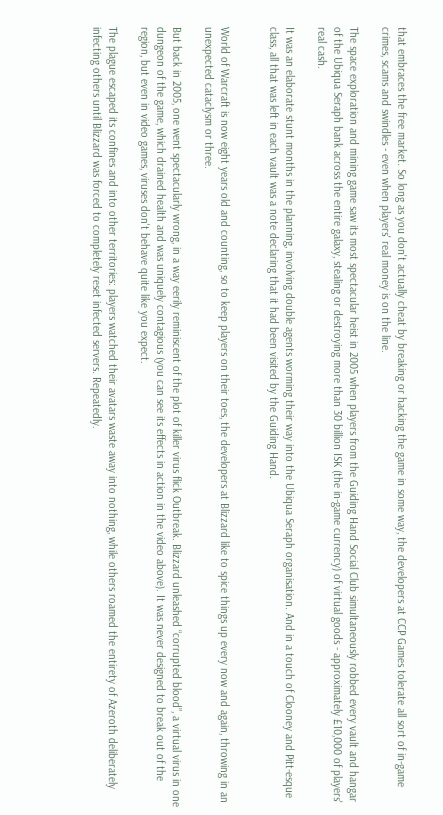that embraces the free market. So long as you don't actually cheat by breaking or hacking the game in some way, the developers at CCP Games tolerate all sort of in-game crimes, scams and swindles - even when players' real money is on the line.

The space exploration and mining game saw its most spectacular heist in 2005 when players from the Guiding Hand Social Club simultaneously robbed every vault and hangar of the Ubiqua Seraph bank across the entire galaxy, stealing or destroying more than 30 billion ISK (the in-game currency) of virtual goods - approximately £10,000 of players' real cash.

It was an elaborate stunt months in the planning, involving double agents worming their way into the Ubiqua Seraph organisation. And in a touch of Clooney and Pitt-esque class, all that was left in each vault was a note declaring that it had been visited by the Guiding Hand.


World of Warcraft is now eight years old and counting, so to keep players on their toes, the developers at Blizzard like to spice things up every now and again, throwing in an unexpected cataclysm or three.

But back in 2005, one went spectacularly wrong, in a way eerily reminiscent of the plot of killer virus flick Outbreak. Blizzard unleashed “corrupted blood”, a virtual virus in one dungeon of the game, which drained health and was uniquely contagious (you can see its effects in action in the video above). It was never designed to break out of the region, but even in video games, viruses don't behave quite like you expect.

The plague escaped its confines and into other territories: players watched their avatars waste away into nothing, while others roamed the entirety of Azeroth deliberately infecting others until Blizzard was forced to completely reset infected servers. Repeatedly.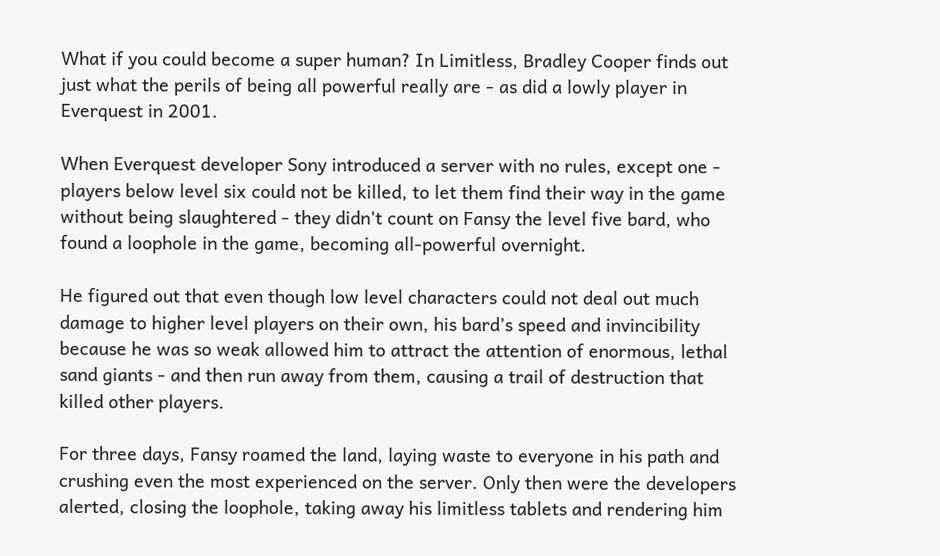What if you could become a super human? In Limitless, Bradley Cooper finds out just what the perils of being all powerful really are - as did a lowly player in Everquest in 2001.

When Everquest developer Sony introduced a server with no rules, except one - players below level six could not be killed, to let them find their way in the game without being slaughtered - they didn't count on Fansy the level five bard, who found a loophole in the game, becoming all-powerful overnight.

He figured out that even though low level characters could not deal out much damage to higher level players on their own, his bard’s speed and invincibility because he was so weak allowed him to attract the attention of enormous, lethal sand giants - and then run away from them, causing a trail of destruction that killed other players.

For three days, Fansy roamed the land, laying waste to everyone in his path and crushing even the most experienced on the server. Only then were the developers alerted, closing the loophole, taking away his limitless tablets and rendering him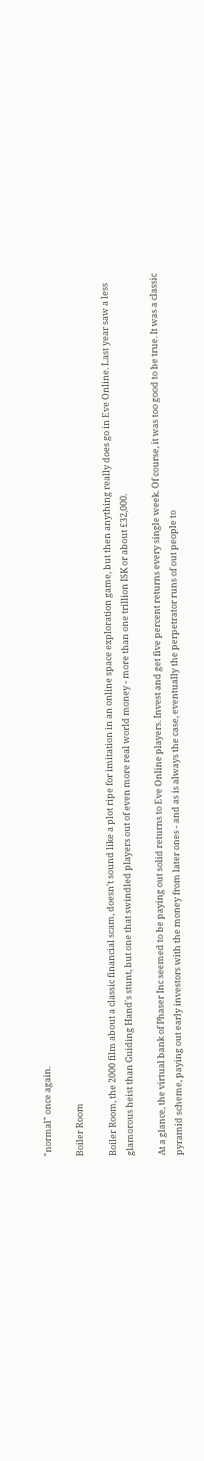"normal" once again.

Boiler Room

Boiler Room, the 2000 film about a classic financial scam, doesn't sound like a plot ripe for imitation in an online space exploration game, but then anything really does go in Eve Online. Last year saw a less glamorous heist than Guiding Hand's stunt, but one that swindled players out of even more real world money - more than one trillion ISK or about £32,000.

At a glance, the virtual bank of Phaser Inc seemed to be paying out solid returns to Eve Online players. Invest and get five percent returns every single week. Of course, it was too good to be true. It was a classic pyramid scheme, paying out early investors with the money from later ones - and as is always the case, eventually the perpetrator runs of out people to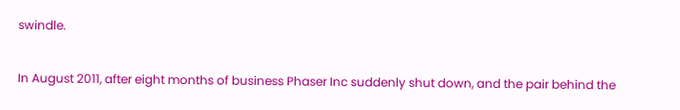swindle.

In August 2011, after eight months of business Phaser Inc suddenly shut down, and the pair behind the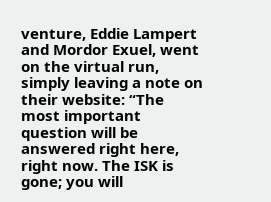venture, Eddie Lampert and Mordor Exuel, went on the virtual run, simply leaving a note on their website: “The most important question will be answered right here, right now. The ISK is gone; you will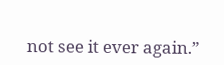not see it ever again.”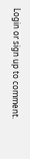Login or sign up to comment.